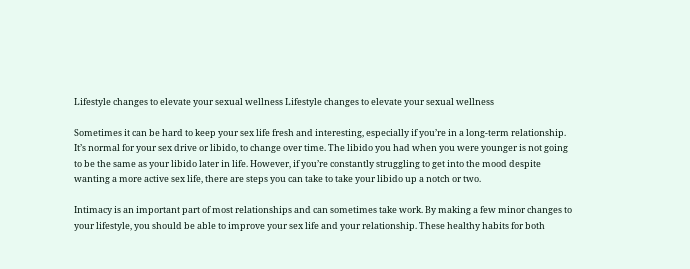Lifestyle changes to elevate your sexual wellness Lifestyle changes to elevate your sexual wellness

Sometimes it can be hard to keep your sex life fresh and interesting, especially if you’re in a long-term relationship. It’s normal for your sex drive or libido, to change over time. The libido you had when you were younger is not going to be the same as your libido later in life. However, if you’re constantly struggling to get into the mood despite wanting a more active sex life, there are steps you can take to take your libido up a notch or two.

Intimacy is an important part of most relationships and can sometimes take work. By making a few minor changes to your lifestyle, you should be able to improve your sex life and your relationship. These healthy habits for both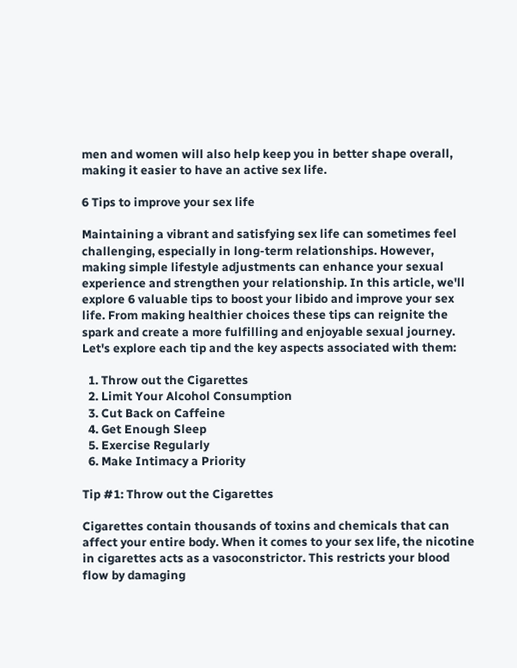men and women will also help keep you in better shape overall, making it easier to have an active sex life.

6 Tips to improve your sex life

Maintaining a vibrant and satisfying sex life can sometimes feel challenging, especially in long-term relationships. However, making simple lifestyle adjustments can enhance your sexual experience and strengthen your relationship. In this article, we'll explore 6 valuable tips to boost your libido and improve your sex life. From making healthier choices these tips can reignite the spark and create a more fulfilling and enjoyable sexual journey. Let's explore each tip and the key aspects associated with them:

  1. Throw out the Cigarettes
  2. Limit Your Alcohol Consumption
  3. Cut Back on Caffeine
  4. Get Enough Sleep
  5. Exercise Regularly
  6. Make Intimacy a Priority

Tip #1: Throw out the Cigarettes

Cigarettes contain thousands of toxins and chemicals that can affect your entire body. When it comes to your sex life, the nicotine in cigarettes acts as a vasoconstrictor. This restricts your blood flow by damaging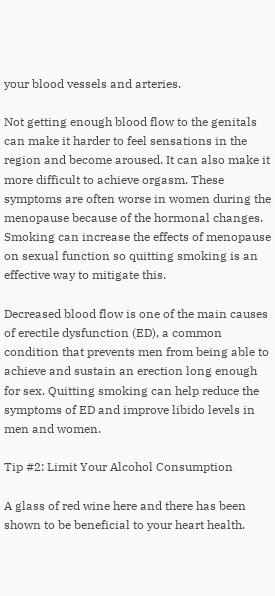your blood vessels and arteries.

Not getting enough blood flow to the genitals can make it harder to feel sensations in the region and become aroused. It can also make it more difficult to achieve orgasm. These symptoms are often worse in women during the menopause because of the hormonal changes. Smoking can increase the effects of menopause on sexual function so quitting smoking is an effective way to mitigate this.

Decreased blood flow is one of the main causes of erectile dysfunction (ED), a common condition that prevents men from being able to achieve and sustain an erection long enough for sex. Quitting smoking can help reduce the symptoms of ED and improve libido levels in men and women.

Tip #2: Limit Your Alcohol Consumption

A glass of red wine here and there has been shown to be beneficial to your heart health.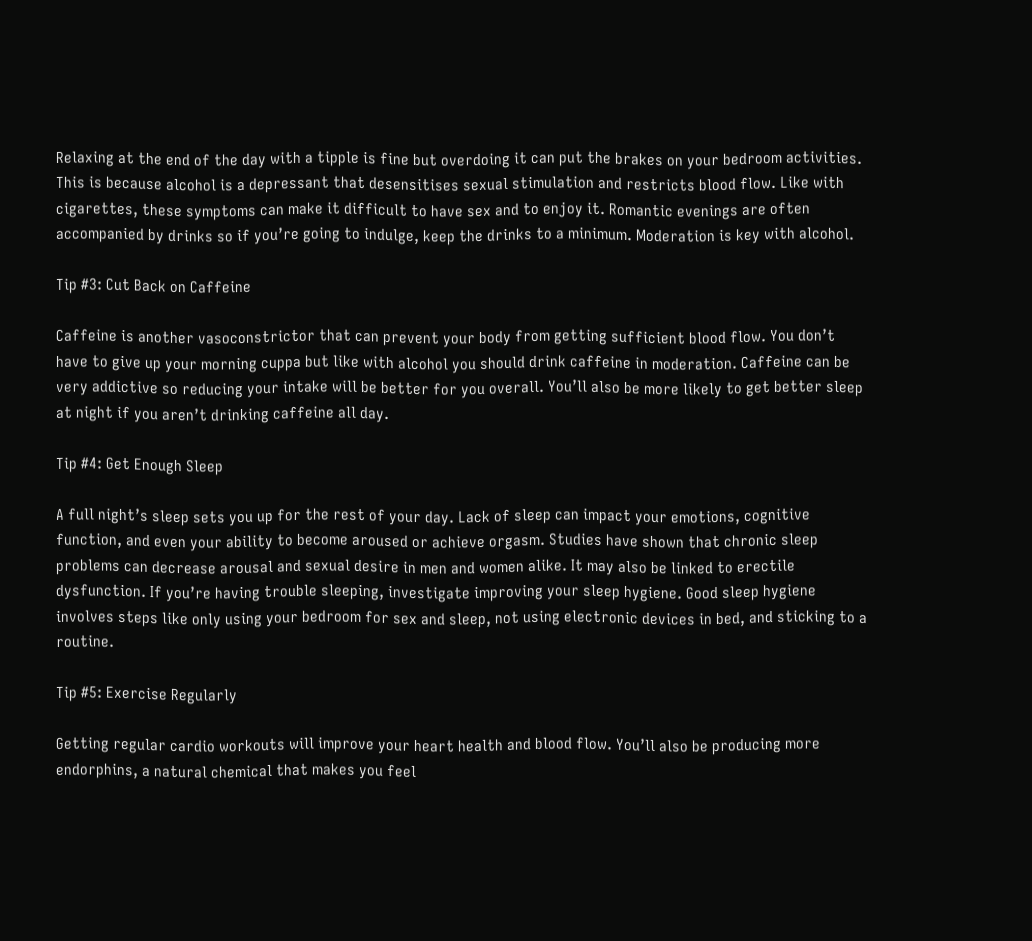Relaxing at the end of the day with a tipple is fine but overdoing it can put the brakes on your bedroom activities. This is because alcohol is a depressant that desensitises sexual stimulation and restricts blood flow. Like with cigarettes, these symptoms can make it difficult to have sex and to enjoy it. Romantic evenings are often accompanied by drinks so if you’re going to indulge, keep the drinks to a minimum. Moderation is key with alcohol.

Tip #3: Cut Back on Caffeine

Caffeine is another vasoconstrictor that can prevent your body from getting sufficient blood flow. You don’t have to give up your morning cuppa but like with alcohol you should drink caffeine in moderation. Caffeine can be very addictive so reducing your intake will be better for you overall. You’ll also be more likely to get better sleep at night if you aren’t drinking caffeine all day.

Tip #4: Get Enough Sleep

A full night’s sleep sets you up for the rest of your day. Lack of sleep can impact your emotions, cognitive function, and even your ability to become aroused or achieve orgasm. Studies have shown that chronic sleep problems can decrease arousal and sexual desire in men and women alike. It may also be linked to erectile dysfunction. If you’re having trouble sleeping, investigate improving your sleep hygiene. Good sleep hygiene involves steps like only using your bedroom for sex and sleep, not using electronic devices in bed, and sticking to a routine.

Tip #5: Exercise Regularly

Getting regular cardio workouts will improve your heart health and blood flow. You’ll also be producing more endorphins, a natural chemical that makes you feel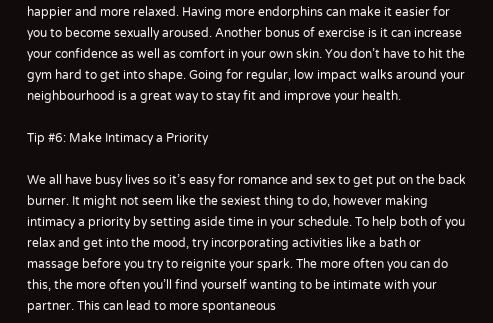happier and more relaxed. Having more endorphins can make it easier for you to become sexually aroused. Another bonus of exercise is it can increase your confidence as well as comfort in your own skin. You don’t have to hit the gym hard to get into shape. Going for regular, low impact walks around your neighbourhood is a great way to stay fit and improve your health.

Tip #6: Make Intimacy a Priority

We all have busy lives so it’s easy for romance and sex to get put on the back burner. It might not seem like the sexiest thing to do, however making intimacy a priority by setting aside time in your schedule. To help both of you relax and get into the mood, try incorporating activities like a bath or massage before you try to reignite your spark. The more often you can do this, the more often you’ll find yourself wanting to be intimate with your partner. This can lead to more spontaneous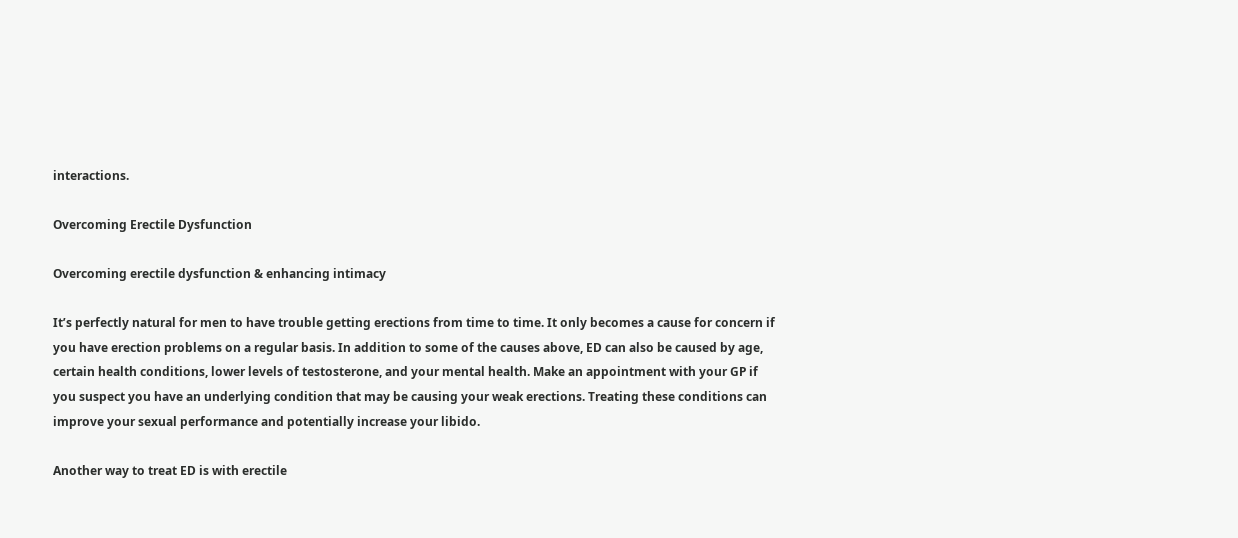interactions.

Overcoming Erectile Dysfunction

Overcoming erectile dysfunction & enhancing intimacy

It’s perfectly natural for men to have trouble getting erections from time to time. It only becomes a cause for concern if you have erection problems on a regular basis. In addition to some of the causes above, ED can also be caused by age, certain health conditions, lower levels of testosterone, and your mental health. Make an appointment with your GP if you suspect you have an underlying condition that may be causing your weak erections. Treating these conditions can improve your sexual performance and potentially increase your libido.

Another way to treat ED is with erectile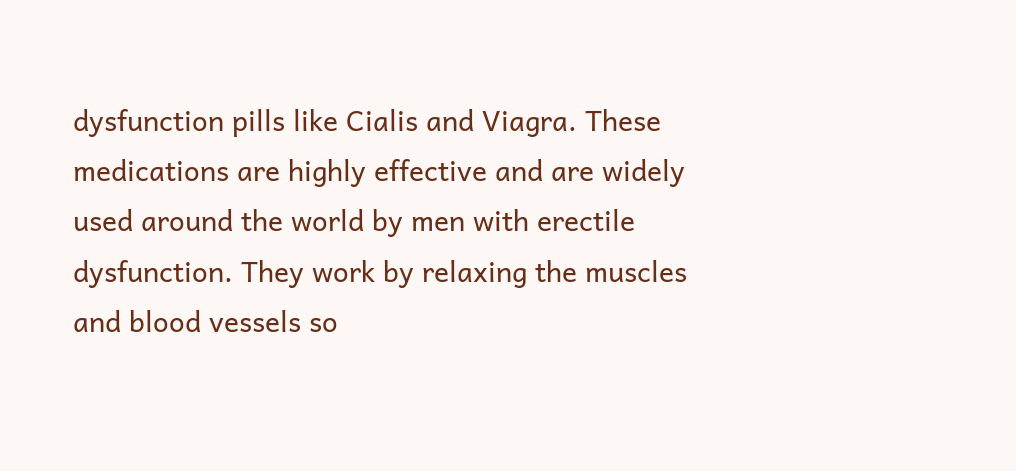dysfunction pills like Cialis and Viagra. These medications are highly effective and are widely used around the world by men with erectile dysfunction. They work by relaxing the muscles and blood vessels so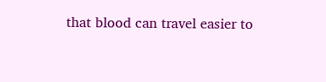that blood can travel easier to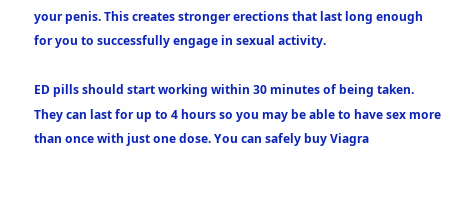your penis. This creates stronger erections that last long enough for you to successfully engage in sexual activity.

ED pills should start working within 30 minutes of being taken. They can last for up to 4 hours so you may be able to have sex more than once with just one dose. You can safely buy Viagra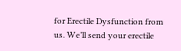for Erectile Dysfunction from us. We’ll send your erectile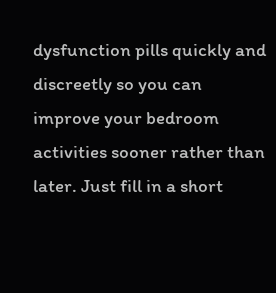dysfunction pills quickly and discreetly so you can improve your bedroom activities sooner rather than later. Just fill in a short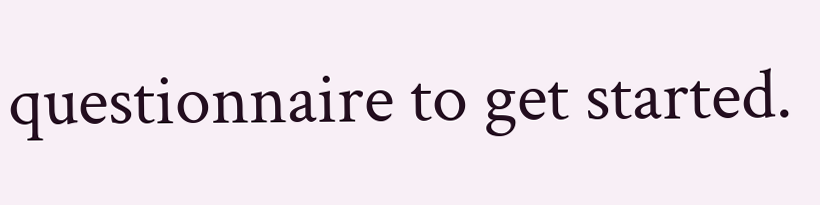questionnaire to get started.